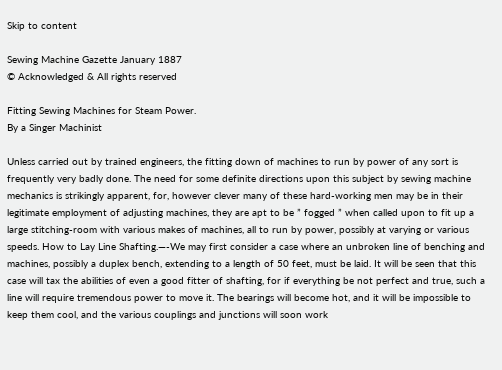Skip to content

Sewing Machine Gazette January 1887
© Acknowledged & All rights reserved

Fitting Sewing Machines for Steam Power.
By a Singer Machinist

Unless carried out by trained engineers, the fitting down of machines to run by power of any sort is frequently very badly done. The need for some definite directions upon this subject by sewing machine mechanics is strikingly apparent, for, however clever many of these hard-working men may be in their legitimate employment of adjusting machines, they are apt to be ” fogged ” when called upon to fit up a large stitching-room with various makes of machines, all to run by power, possibly at varying or various speeds. How to Lay Line Shafting.—-We may first consider a case where an unbroken line of benching and machines, possibly a duplex bench, extending to a length of 50 feet, must be laid. It will be seen that this case will tax the abilities of even a good fitter of shafting, for if everything be not perfect and true, such a line will require tremendous power to move it. The bearings will become hot, and it will be impossible to keep them cool, and the various couplings and junctions will soon work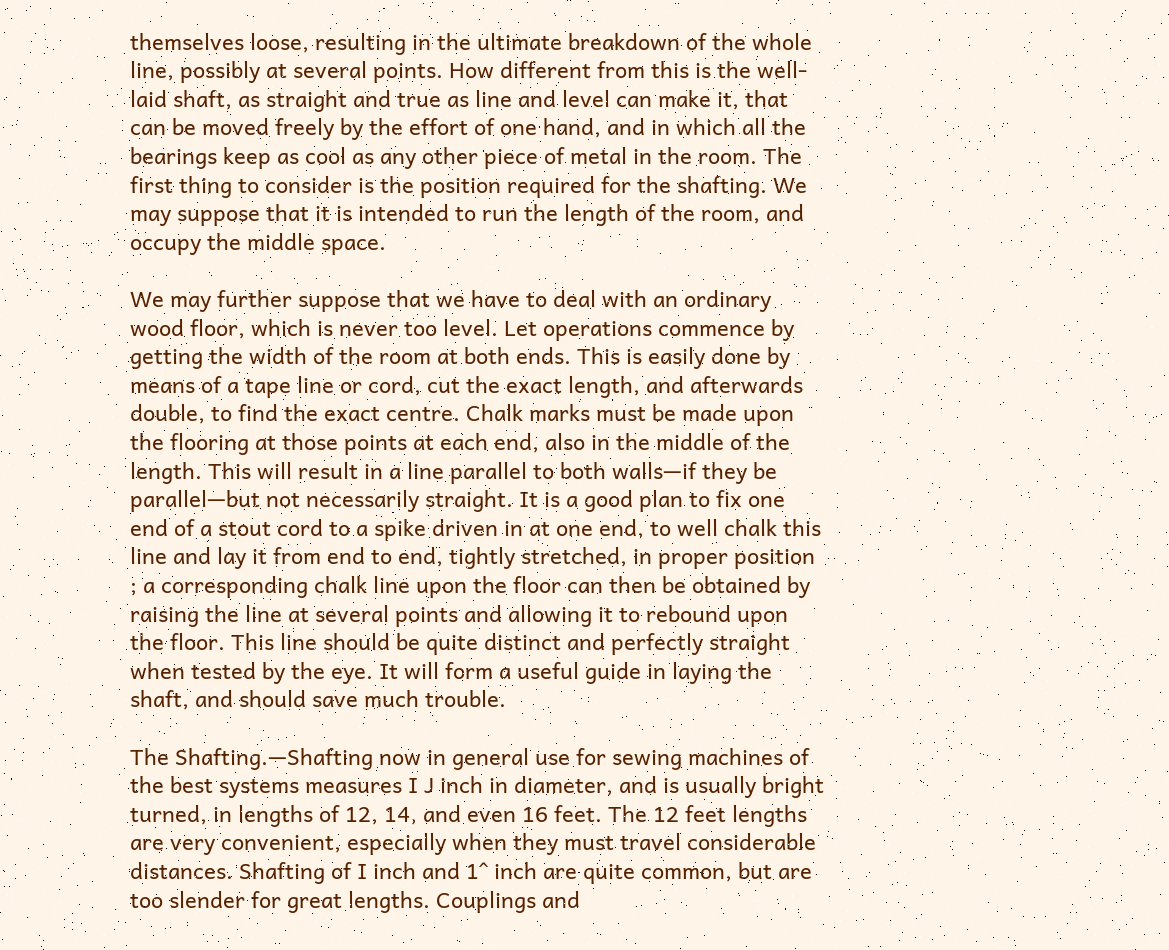themselves loose, resulting in the ultimate breakdown of the whole line, possibly at several points. How different from this is the well-laid shaft, as straight and true as line and level can make it, that can be moved freely by the effort of one hand, and in which all the bearings keep as cool as any other piece of metal in the room. The first thing to consider is the position required for the shafting. We may suppose that it is intended to run the length of the room, and occupy the middle space.

We may further suppose that we have to deal with an ordinary wood floor, which is never too level. Let operations commence by getting the width of the room at both ends. This is easily done by means of a tape line or cord, cut the exact length, and afterwards double, to find the exact centre. Chalk marks must be made upon the flooring at those points at each end, also in the middle of the length. This will result in a line parallel to both walls—if they be parallel—but not necessarily straight. It is a good plan to fix one end of a stout cord to a spike driven in at one end, to well chalk this line and lay it from end to end, tightly stretched, in proper position ; a corresponding chalk line upon the floor can then be obtained by raising the line at several points and allowing it to rebound upon the floor. This line should be quite distinct and perfectly straight when tested by the eye. It will form a useful guide in laying the shaft, and should save much trouble.

The Shafting.—Shafting now in general use for sewing machines of the best systems measures I J inch in diameter, and is usually bright turned, in lengths of 12, 14, and even 16 feet. The 12 feet lengths are very convenient, especially when they must travel considerable distances. Shafting of I inch and 1^ inch are quite common, but are too slender for great lengths. Couplings and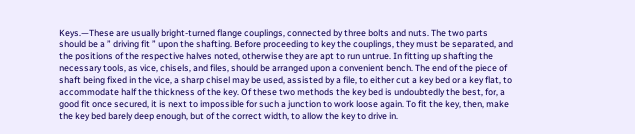Keys.—These are usually bright-turned flange couplings, connected by three bolts and nuts. The two parts should be a ” driving fit ” upon the shafting. Before proceeding to key the couplings, they must be separated, and the positions of the respective halves noted, otherwise they are apt to run untrue. In fitting up shafting the necessary tools, as vice, chisels, and files, should be arranged upon a convenient bench. The end of the piece of shaft being fixed in the vice, a sharp chisel may be used, assisted by a file, to either cut a key bed or a key flat, to accommodate half the thickness of the key. Of these two methods the key bed is undoubtedly the best, for, a good fit once secured, it is next to impossible for such a junction to work loose again. To fit the key, then, make the key bed barely deep enough, but of the correct width, to allow the key to drive in.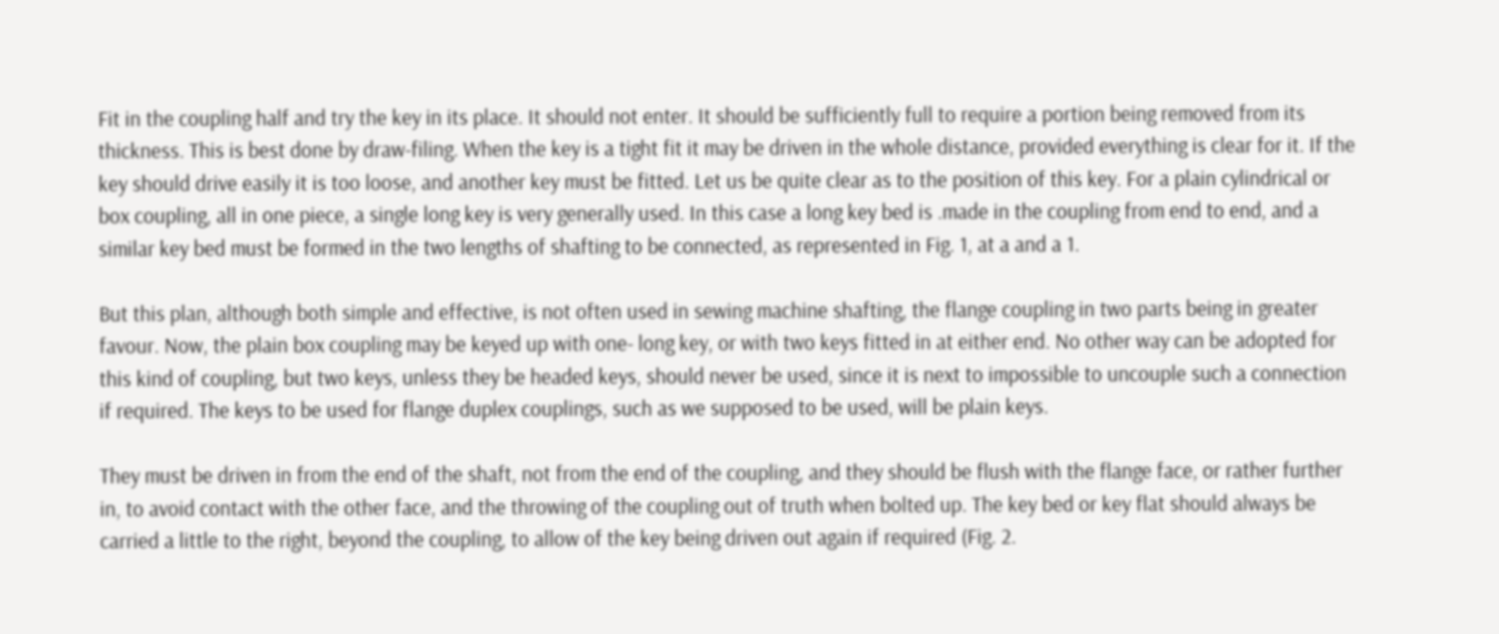Fit in the coupling half and try the key in its place. It should not enter. It should be sufficiently full to require a portion being removed from its thickness. This is best done by draw-filing. When the key is a tight fit it may be driven in the whole distance, provided everything is clear for it. If the key should drive easily it is too loose, and another key must be fitted. Let us be quite clear as to the position of this key. For a plain cylindrical or box coupling, all in one piece, a single long key is very generally used. In this case a long key bed is .made in the coupling from end to end, and a similar key bed must be formed in the two lengths of shafting to be connected, as represented in Fig. 1, at a and a 1.

But this plan, although both simple and effective, is not often used in sewing machine shafting, the flange coupling in two parts being in greater favour. Now, the plain box coupling may be keyed up with one- long key, or with two keys fitted in at either end. No other way can be adopted for this kind of coupling, but two keys, unless they be headed keys, should never be used, since it is next to impossible to uncouple such a connection if required. The keys to be used for flange duplex couplings, such as we supposed to be used, will be plain keys.

They must be driven in from the end of the shaft, not from the end of the coupling, and they should be flush with the flange face, or rather further in, to avoid contact with the other face, and the throwing of the coupling out of truth when bolted up. The key bed or key flat should always be carried a little to the right, beyond the coupling, to allow of the key being driven out again if required (Fig. 2.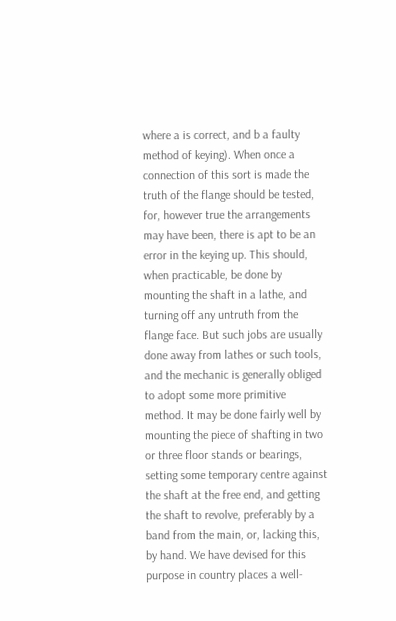where a is correct, and b a faulty method of keying). When once a connection of this sort is made the truth of the flange should be tested, for, however true the arrangements may have been, there is apt to be an error in the keying up. This should, when practicable, be done by mounting the shaft in a lathe, and turning off any untruth from the flange face. But such jobs are usually done away from lathes or such tools, and the mechanic is generally obliged to adopt some more primitive method. It may be done fairly well by mounting the piece of shafting in two or three floor stands or bearings, setting some temporary centre against the shaft at the free end, and getting the shaft to revolve, preferably by a band from the main, or, lacking this, by hand. We have devised for this purpose in country places a well-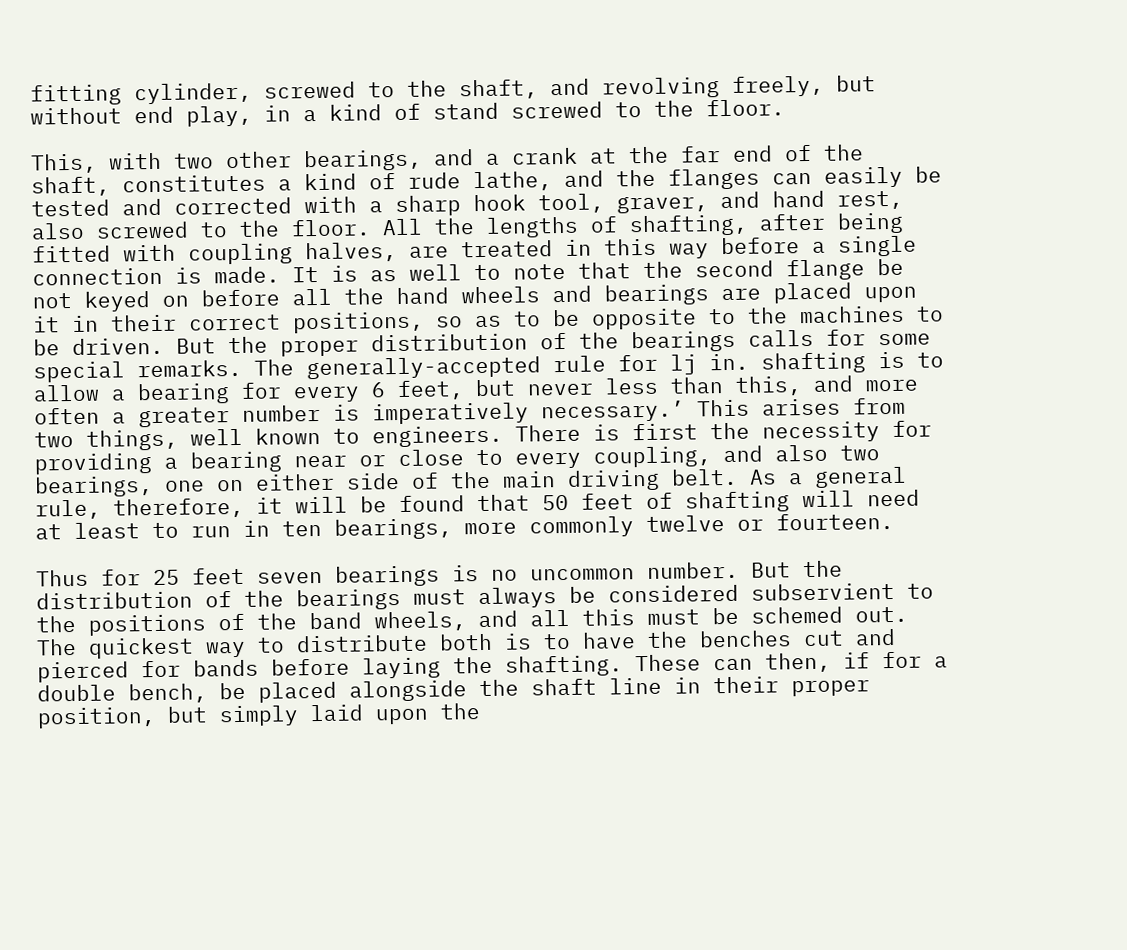fitting cylinder, screwed to the shaft, and revolving freely, but without end play, in a kind of stand screwed to the floor.

This, with two other bearings, and a crank at the far end of the shaft, constitutes a kind of rude lathe, and the flanges can easily be tested and corrected with a sharp hook tool, graver, and hand rest, also screwed to the floor. All the lengths of shafting, after being fitted with coupling halves, are treated in this way before a single connection is made. It is as well to note that the second flange be not keyed on before all the hand wheels and bearings are placed upon it in their correct positions, so as to be opposite to the machines to be driven. But the proper distribution of the bearings calls for some special remarks. The generally-accepted rule for lj in. shafting is to allow a bearing for every 6 feet, but never less than this, and more often a greater number is imperatively necessary.’ This arises from two things, well known to engineers. There is first the necessity for providing a bearing near or close to every coupling, and also two bearings, one on either side of the main driving belt. As a general rule, therefore, it will be found that 50 feet of shafting will need at least to run in ten bearings, more commonly twelve or fourteen.

Thus for 25 feet seven bearings is no uncommon number. But the distribution of the bearings must always be considered subservient to the positions of the band wheels, and all this must be schemed out. The quickest way to distribute both is to have the benches cut and pierced for bands before laying the shafting. These can then, if for a double bench, be placed alongside the shaft line in their proper position, but simply laid upon the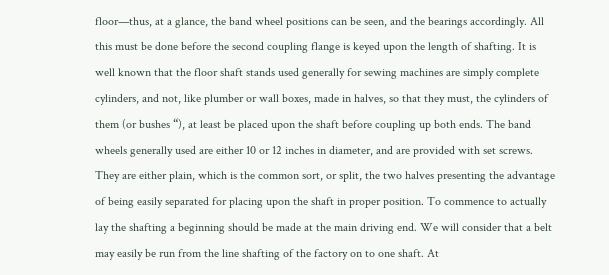floor—thus, at a glance, the band wheel positions can be seen, and the bearings accordingly. All this must be done before the second coupling flange is keyed upon the length of shafting. It is well known that the floor shaft stands used generally for sewing machines are simply complete cylinders, and not, like plumber or wall boxes, made in halves, so that they must, the cylinders of them (or bushes “), at least be placed upon the shaft before coupling up both ends. The band wheels generally used are either 10 or 12 inches in diameter, and are provided with set screws. They are either plain, which is the common sort, or split, the two halves presenting the advantage of being easily separated for placing upon the shaft in proper position. To commence to actually lay the shafting a beginning should be made at the main driving end. We will consider that a belt may easily be run from the line shafting of the factory on to one shaft. At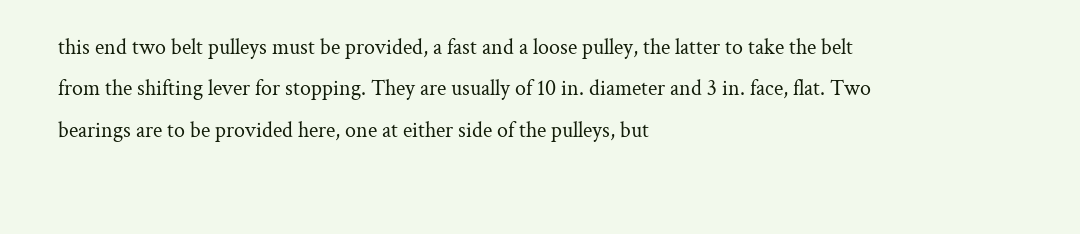this end two belt pulleys must be provided, a fast and a loose pulley, the latter to take the belt from the shifting lever for stopping. They are usually of 10 in. diameter and 3 in. face, flat. Two bearings are to be provided here, one at either side of the pulleys, but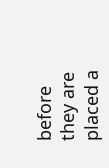before they are placed a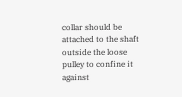collar should be attached to the shaft outside the loose pulley to confine it against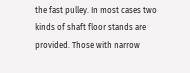the fast pulley. In most cases two kinds of shaft floor stands are provided. Those with narrow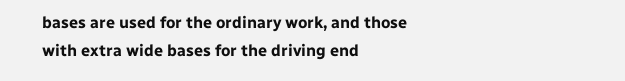bases are used for the ordinary work, and those with extra wide bases for the driving end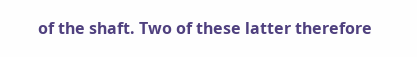of the shaft. Two of these latter therefore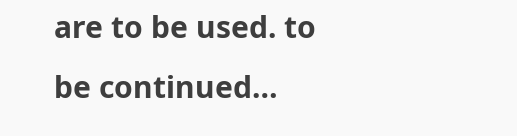are to be used. to be continued…